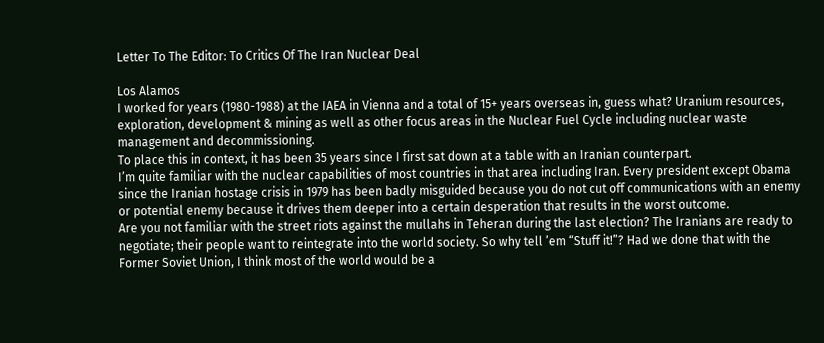Letter To The Editor: To Critics Of The Iran Nuclear Deal

Los Alamos
I worked for years (1980-1988) at the IAEA in Vienna and a total of 15+ years overseas in, guess what? Uranium resources, exploration, development & mining as well as other focus areas in the Nuclear Fuel Cycle including nuclear waste management and decommissioning.
To place this in context, it has been 35 years since I first sat down at a table with an Iranian counterpart.
I’m quite familiar with the nuclear capabilities of most countries in that area including Iran. Every president except Obama since the Iranian hostage crisis in 1979 has been badly misguided because you do not cut off communications with an enemy or potential enemy because it drives them deeper into a certain desperation that results in the worst outcome.
Are you not familiar with the street riots against the mullahs in Teheran during the last election? The Iranians are ready to negotiate; their people want to reintegrate into the world society. So why tell ’em “Stuff it!”? Had we done that with the Former Soviet Union, I think most of the world would be a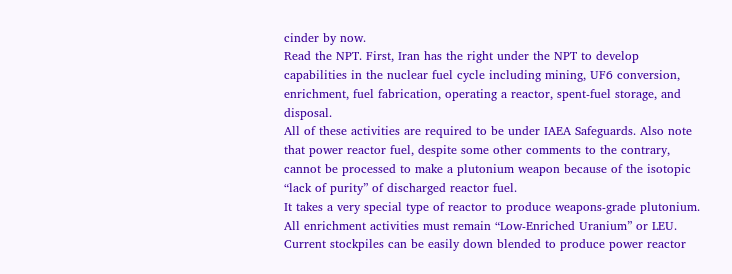cinder by now.
Read the NPT. First, Iran has the right under the NPT to develop capabilities in the nuclear fuel cycle including mining, UF6 conversion, enrichment, fuel fabrication, operating a reactor, spent-fuel storage, and disposal.
All of these activities are required to be under IAEA Safeguards. Also note that power reactor fuel, despite some other comments to the contrary, cannot be processed to make a plutonium weapon because of the isotopic “lack of purity” of discharged reactor fuel.
It takes a very special type of reactor to produce weapons-grade plutonium. All enrichment activities must remain “Low-Enriched Uranium” or LEU.
Current stockpiles can be easily down blended to produce power reactor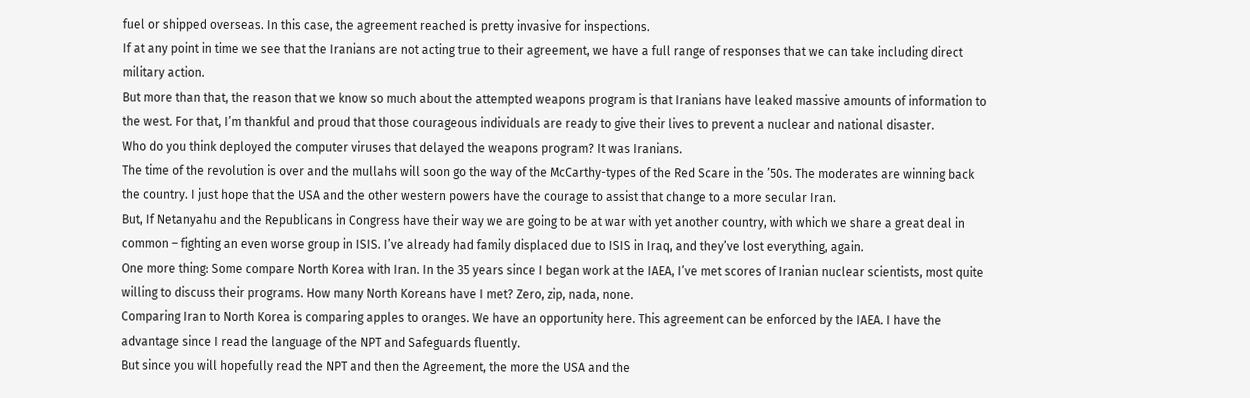fuel or shipped overseas. In this case, the agreement reached is pretty invasive for inspections.
If at any point in time we see that the Iranians are not acting true to their agreement, we have a full range of responses that we can take including direct military action.
But more than that, the reason that we know so much about the attempted weapons program is that Iranians have leaked massive amounts of information to the west. For that, I’m thankful and proud that those courageous individuals are ready to give their lives to prevent a nuclear and national disaster.
Who do you think deployed the computer viruses that delayed the weapons program? It was Iranians.
The time of the revolution is over and the mullahs will soon go the way of the McCarthy-types of the Red Scare in the ’50s. The moderates are winning back the country. I just hope that the USA and the other western powers have the courage to assist that change to a more secular Iran.
But, If Netanyahu and the Republicans in Congress have their way we are going to be at war with yet another country, with which we share a great deal in common – fighting an even worse group in ISIS. I’ve already had family displaced due to ISIS in Iraq, and they’ve lost everything, again.
One more thing: Some compare North Korea with Iran. In the 35 years since I began work at the IAEA, I’ve met scores of Iranian nuclear scientists, most quite willing to discuss their programs. How many North Koreans have I met? Zero, zip, nada, none.
Comparing Iran to North Korea is comparing apples to oranges. We have an opportunity here. This agreement can be enforced by the IAEA. I have the advantage since I read the language of the NPT and Safeguards fluently.
But since you will hopefully read the NPT and then the Agreement, the more the USA and the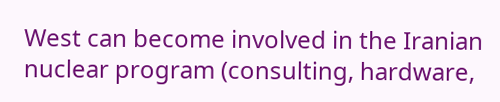West can become involved in the Iranian nuclear program (consulting, hardware,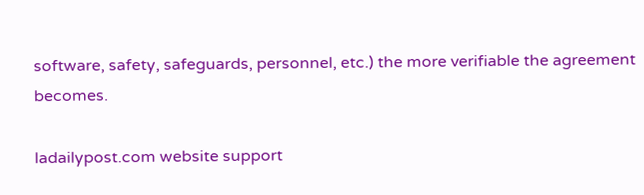software, safety, safeguards, personnel, etc.) the more verifiable the agreement becomes.

ladailypost.com website support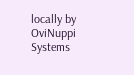locally by OviNuppi Systems